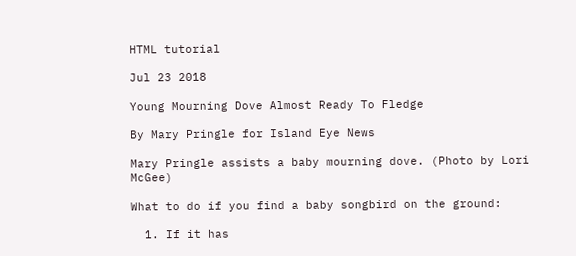HTML tutorial

Jul 23 2018

Young Mourning Dove Almost Ready To Fledge

By Mary Pringle for Island Eye News

Mary Pringle assists a baby mourning dove. (Photo by Lori McGee)

What to do if you find a baby songbird on the ground:

  1. If it has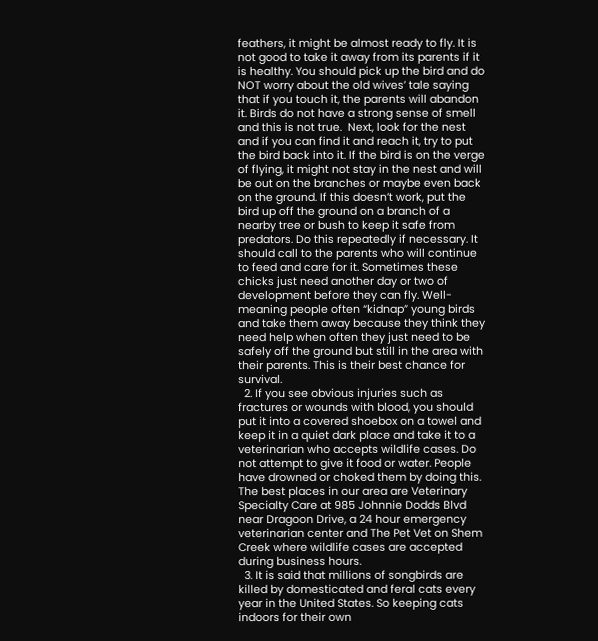feathers, it might be almost ready to fly. It is not good to take it away from its parents if it is healthy. You should pick up the bird and do NOT worry about the old wives’ tale saying that if you touch it, the parents will abandon it. Birds do not have a strong sense of smell and this is not true.  Next, look for the nest and if you can find it and reach it, try to put the bird back into it. If the bird is on the verge of flying, it might not stay in the nest and will be out on the branches or maybe even back on the ground. If this doesn’t work, put the bird up off the ground on a branch of a nearby tree or bush to keep it safe from predators. Do this repeatedly if necessary. It should call to the parents who will continue to feed and care for it. Sometimes these chicks just need another day or two of development before they can fly. Well-meaning people often “kidnap” young birds and take them away because they think they need help when often they just need to be safely off the ground but still in the area with their parents. This is their best chance for survival.
  2. If you see obvious injuries such as fractures or wounds with blood, you should put it into a covered shoebox on a towel and keep it in a quiet dark place and take it to a veterinarian who accepts wildlife cases. Do not attempt to give it food or water. People have drowned or choked them by doing this. The best places in our area are Veterinary Specialty Care at 985 Johnnie Dodds Blvd near Dragoon Drive, a 24 hour emergency veterinarian center and The Pet Vet on Shem Creek where wildlife cases are accepted during business hours.
  3. It is said that millions of songbirds are killed by domesticated and feral cats every year in the United States. So keeping cats indoors for their own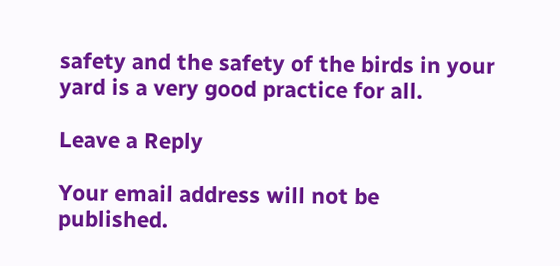safety and the safety of the birds in your yard is a very good practice for all.

Leave a Reply

Your email address will not be published.